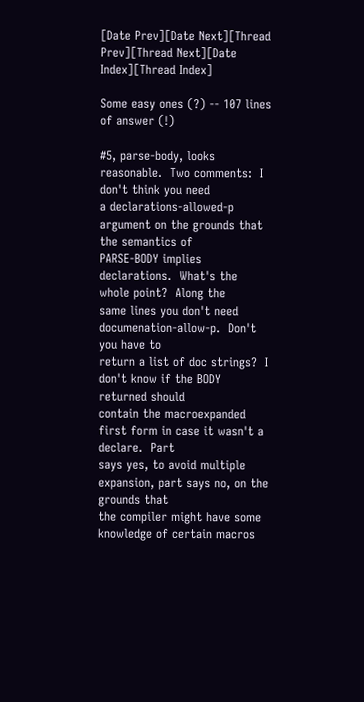[Date Prev][Date Next][Thread Prev][Thread Next][Date Index][Thread Index]

Some easy ones (?) -- 107 lines of answer (!)

#5, parse-body, looks reasonable.  Two comments:  I don't think you need
a declarations-allowed-p argument on the grounds that the semantics of
PARSE-BODY implies declarations.  What's the whole point?  Along the
same lines you don't need documenation-allow-p.  Don't you have to
return a list of doc strings?  I don't know if the BODY returned should
contain the macroexpanded first form in case it wasn't a declare.  Part
says yes, to avoid multiple expansion, part says no, on the grounds that
the compiler might have some knowledge of certain macros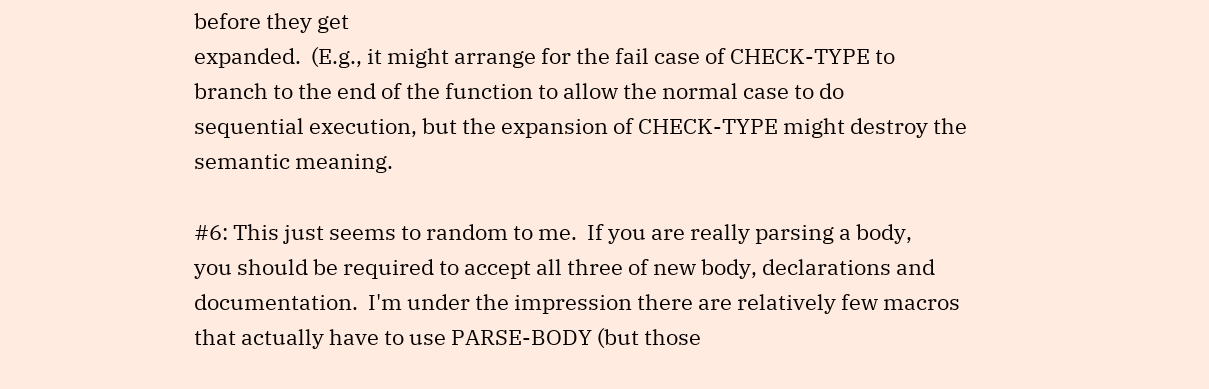before they get
expanded.  (E.g., it might arrange for the fail case of CHECK-TYPE to
branch to the end of the function to allow the normal case to do
sequential execution, but the expansion of CHECK-TYPE might destroy the
semantic meaning.

#6: This just seems to random to me.  If you are really parsing a body,
you should be required to accept all three of new body, declarations and
documentation.  I'm under the impression there are relatively few macros
that actually have to use PARSE-BODY (but those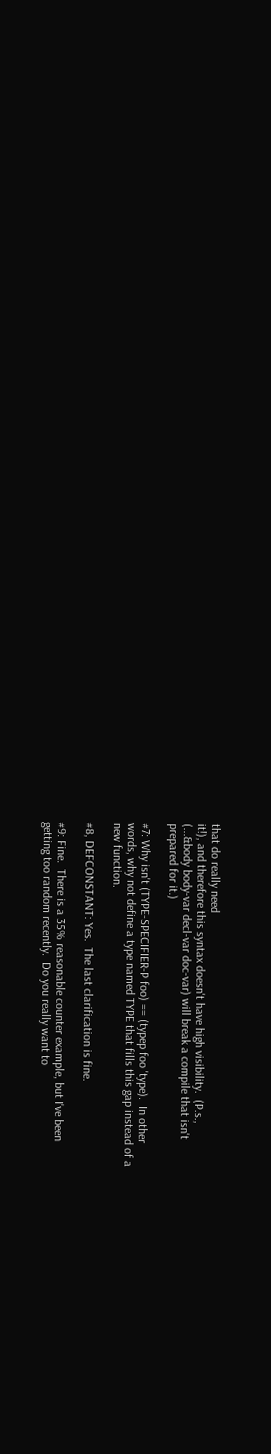that do really need
it!), and therefore this syntax doesn't have high visibility.  (P.s.,
(...&body body-var decl-var doc-var) will break a compile that isn't
prepared for it.)

#7: Why isn't (TYPE-SPECIFIER-P foo) == (typep foo 'type).  In other
words, why not define a type named TYPE that fills this gap instead of a
new function.

#8, DEFCONSTANT: Yes.  The last clarification is fine.

#9: Fine.  There is a 35% reasonable counter example, but I've been
getting too random recently.  Do you really want to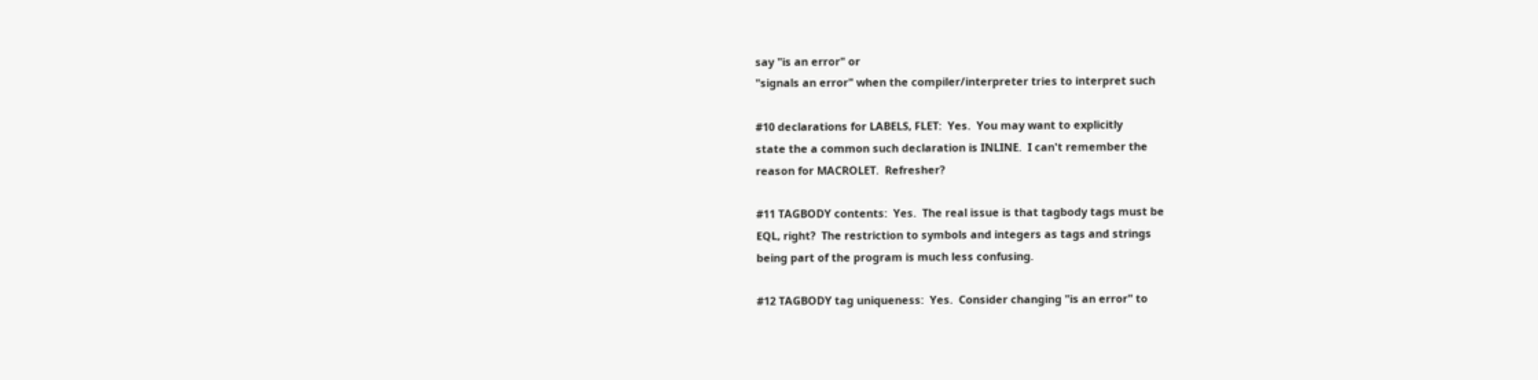say "is an error" or
"signals an error" when the compiler/interpreter tries to interpret such

#10 declarations for LABELS, FLET:  Yes.  You may want to explicitly
state the a common such declaration is INLINE.  I can't remember the
reason for MACROLET.  Refresher?

#11 TAGBODY contents:  Yes.  The real issue is that tagbody tags must be
EQL, right?  The restriction to symbols and integers as tags and strings
being part of the program is much less confusing.

#12 TAGBODY tag uniqueness:  Yes.  Consider changing "is an error" to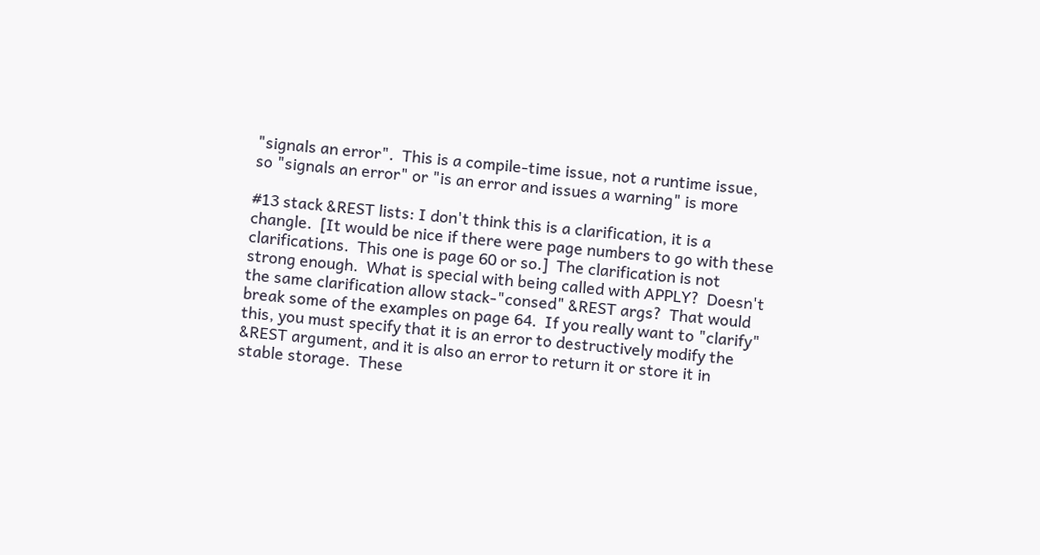"signals an error".  This is a compile-time issue, not a runtime issue,
so "signals an error" or "is an error and issues a warning" is more

#13 stack &REST lists: I don't think this is a clarification, it is a
changle.  [It would be nice if there were page numbers to go with these
clarifications.  This one is page 60 or so.]  The clarification is not
strong enough.  What is special with being called with APPLY?  Doesn't
the same clarification allow stack-"consed" &REST args?  That would
break some of the examples on page 64.  If you really want to "clarify"
this, you must specify that it is an error to destructively modify the
&REST argument, and it is also an error to return it or store it in
stable storage.  These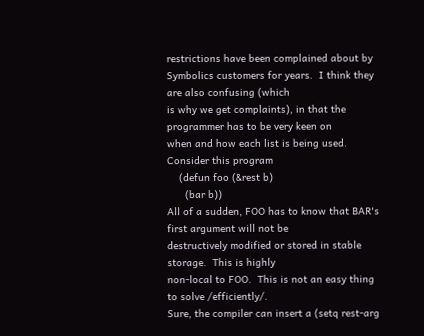restrictions have been complained about by
Symbolics customers for years.  I think they are also confusing (which
is why we get complaints), in that the programmer has to be very keen on
when and how each list is being used.  Consider this program
    (defun foo (&rest b)
      (bar b))
All of a sudden, FOO has to know that BAR's first argument will not be
destructively modified or stored in stable storage.  This is highly
non-local to FOO.  This is not an easy thing to solve /efficiently/.
Sure, the compiler can insert a (setq rest-arg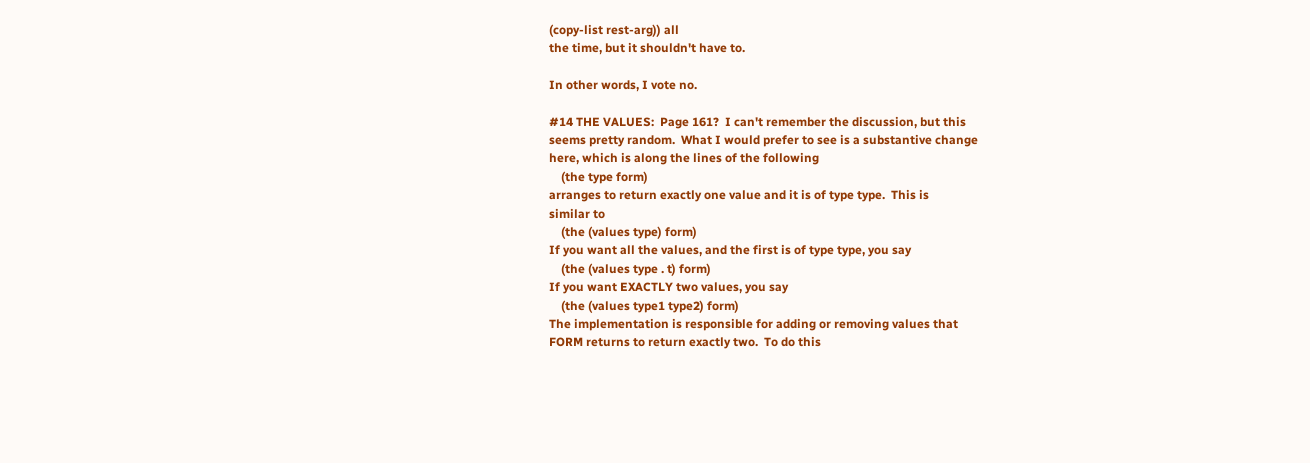(copy-list rest-arg)) all
the time, but it shouldn't have to.

In other words, I vote no.

#14 THE VALUES:  Page 161?  I can't remember the discussion, but this
seems pretty random.  What I would prefer to see is a substantive change
here, which is along the lines of the following
    (the type form)
arranges to return exactly one value and it is of type type.  This is
similar to
    (the (values type) form)
If you want all the values, and the first is of type type, you say
    (the (values type . t) form)
If you want EXACTLY two values, you say
    (the (values type1 type2) form)
The implementation is responsible for adding or removing values that
FORM returns to return exactly two.  To do this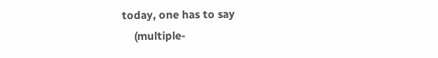today, one has to say
    (multiple-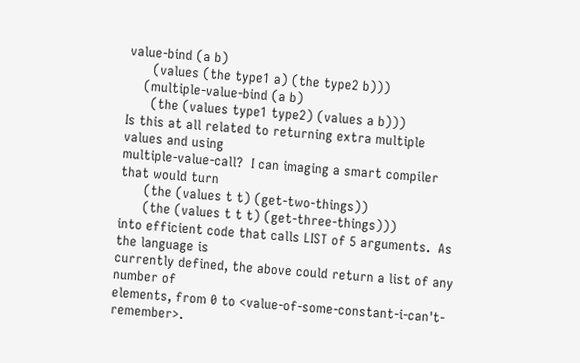value-bind (a b)
      (values (the type1 a) (the type2 b)))
    (multiple-value-bind (a b)
      (the (values type1 type2) (values a b)))
Is this at all related to returning extra multiple values and using
multiple-value-call?  I can imaging a smart compiler that would turn
      (the (values t t) (get-two-things))
      (the (values t t t) (get-three-things)))
into efficient code that calls LIST of 5 arguments.  As the language is
currently defined, the above could return a list of any number of
elements, from 0 to <value-of-some-constant-i-can't-remember>.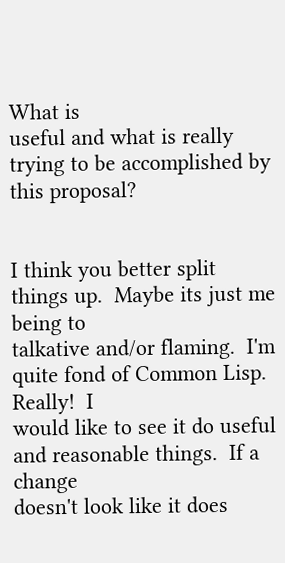What is
useful and what is really trying to be accomplished by this proposal?


I think you better split things up.  Maybe its just me being to
talkative and/or flaming.  I'm quite fond of Common Lisp.  Really!  I
would like to see it do useful and reasonable things.  If a change
doesn't look like it does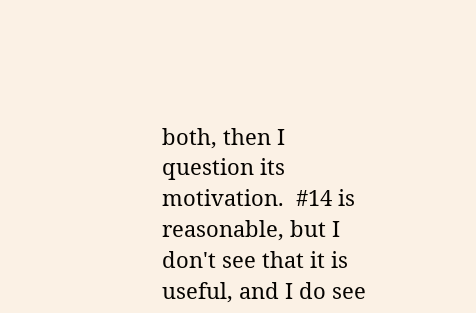both, then I question its motivation.  #14 is
reasonable, but I don't see that it is useful, and I do see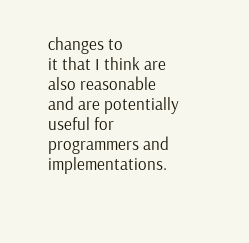changes to
it that I think are also reasonable and are potentially useful for
programmers and implementations.